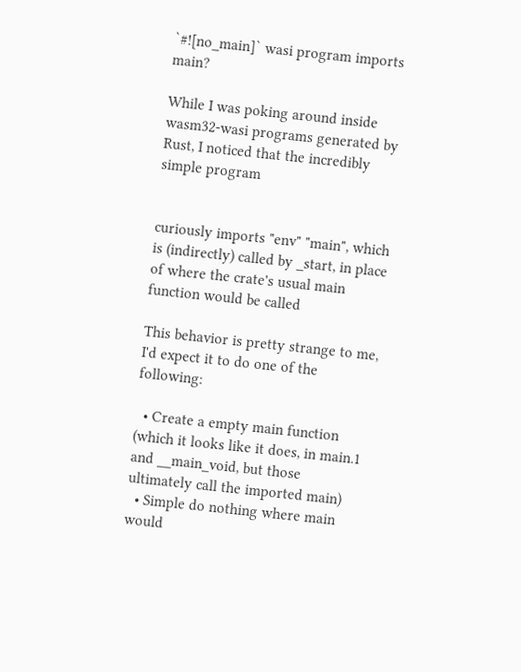`#![no_main]` wasi program imports main?

While I was poking around inside wasm32-wasi programs generated by Rust, I noticed that the incredibly simple program


curiously imports "env" "main", which is (indirectly) called by _start, in place of where the crate's usual main function would be called

This behavior is pretty strange to me, I'd expect it to do one of the following:

  • Create a empty main function (which it looks like it does, in main.1 and __main_void, but those ultimately call the imported main)
  • Simple do nothing where main would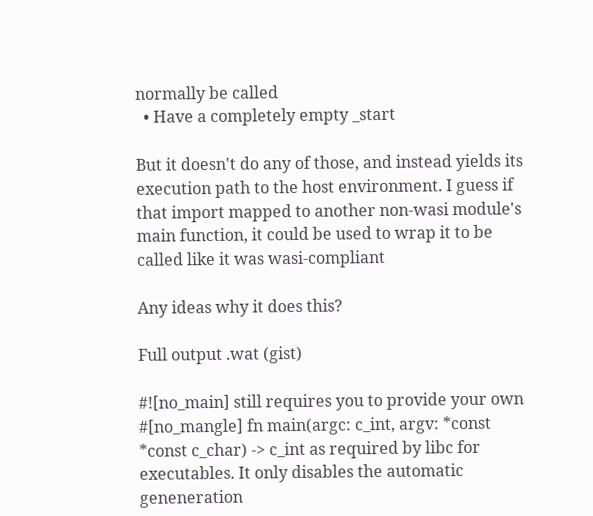normally be called
  • Have a completely empty _start

But it doesn't do any of those, and instead yields its execution path to the host environment. I guess if that import mapped to another non-wasi module's main function, it could be used to wrap it to be called like it was wasi-compliant

Any ideas why it does this?

Full output .wat (gist)

#![no_main] still requires you to provide your own #[no_mangle] fn main(argc: c_int, argv: *const *const c_char) -> c_int as required by libc for executables. It only disables the automatic geneneration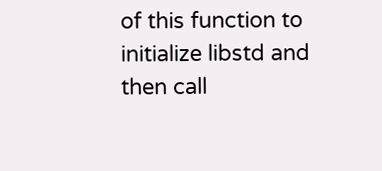of this function to initialize libstd and then call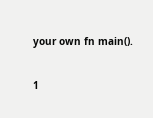your own fn main().

1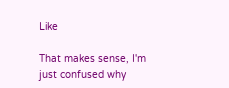Like

That makes sense, I'm just confused why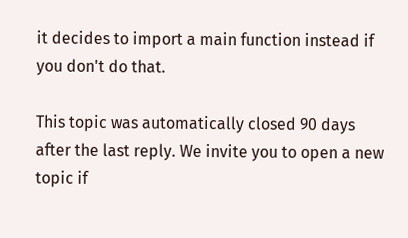it decides to import a main function instead if you don't do that.

This topic was automatically closed 90 days after the last reply. We invite you to open a new topic if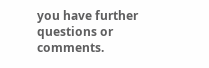you have further questions or comments.